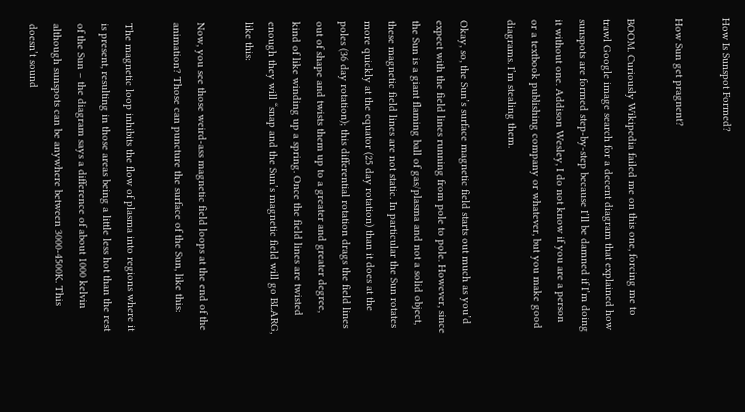How Is Sunspot Formed?

How Sun get pragnent?

BOOM. Curiously Wikipedia failed me on this one, forcing me to trawl Google image search for a decent diagram that explained how sunspots are formed step-by-step because I’ll be damned if I’m doing it without one. Addison Wesley, I do not know if you are a person or a textbook publishing company or whatever, but you make good diagrams. I’m stealing them.

Okay, so, the Sun’s surface magnetic field starts out much as you’d expect with the field lines running from pole to pole. However, since the Sun is a giant flaming ball of gas/plasma and not a solid object, these magnetic field lines are not static. In particular the Sun rotates more quickly at the equator (25 day rotation) than it does at the poles (36 day rotation); this differential rotation drags the field lines out of shape and twists them up to a greater and greater degree, kind of like winding up a spring. Once the field lines are twisted enough they will “snap and the Sun’s magnetic field will go BLARG, like this:

Now, you see those weird-ass magnetic field loops at the end of the animation? Those can puncture the surface of the Sun, like this:

The magnetic loop inhibits the flow of plasma into regions where it is present, resulting in those areas being a little less hot than the rest of the Sun – the diagram says a difference of about 1000 kelvin although sunspots can be anywhere between 3000-4500K. This doesn’t sound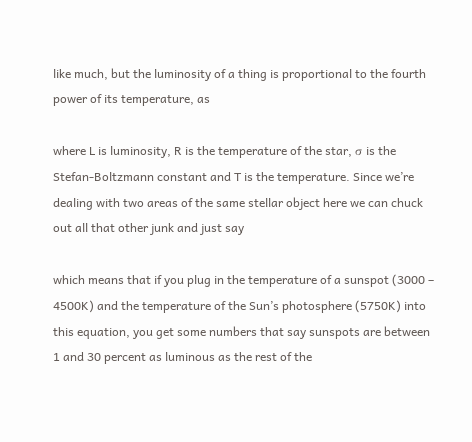like much, but the luminosity of a thing is proportional to the fourth power of its temperature, as

where L is luminosity, R is the temperature of the star, σ is the Stefan-Boltzmann constant and T is the temperature. Since we’re dealing with two areas of the same stellar object here we can chuck out all that other junk and just say

which means that if you plug in the temperature of a sunspot (3000 – 4500K) and the temperature of the Sun’s photosphere (5750K) into this equation, you get some numbers that say sunspots are between 1 and 30 percent as luminous as the rest of the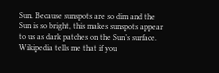Sun. Because sunspots are so dim and the Sun is so bright, this makes sunspots appear to us as dark patches on the Sun’s surface. Wikipedia tells me that if you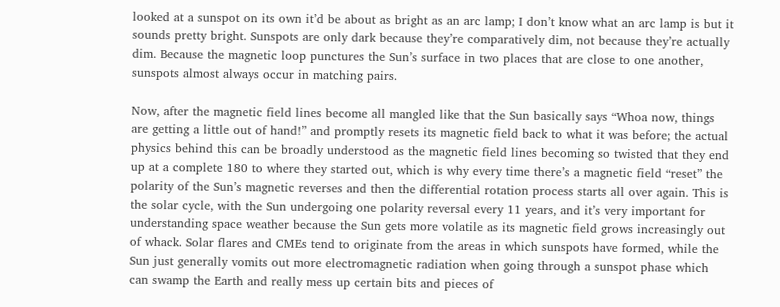looked at a sunspot on its own it’d be about as bright as an arc lamp; I don’t know what an arc lamp is but it sounds pretty bright. Sunspots are only dark because they’re comparatively dim, not because they’re actually dim. Because the magnetic loop punctures the Sun’s surface in two places that are close to one another, sunspots almost always occur in matching pairs.

Now, after the magnetic field lines become all mangled like that the Sun basically says “Whoa now, things are getting a little out of hand!” and promptly resets its magnetic field back to what it was before; the actual physics behind this can be broadly understood as the magnetic field lines becoming so twisted that they end up at a complete 180 to where they started out, which is why every time there’s a magnetic field “reset” the polarity of the Sun’s magnetic reverses and then the differential rotation process starts all over again. This is the solar cycle, with the Sun undergoing one polarity reversal every 11 years, and it’s very important for understanding space weather because the Sun gets more volatile as its magnetic field grows increasingly out of whack. Solar flares and CMEs tend to originate from the areas in which sunspots have formed, while the Sun just generally vomits out more electromagnetic radiation when going through a sunspot phase which can swamp the Earth and really mess up certain bits and pieces of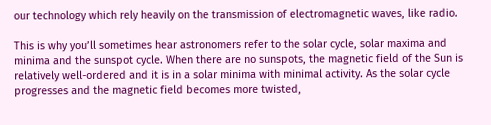our technology which rely heavily on the transmission of electromagnetic waves, like radio.

This is why you’ll sometimes hear astronomers refer to the solar cycle, solar maxima and minima and the sunspot cycle. When there are no sunspots, the magnetic field of the Sun is relatively well-ordered and it is in a solar minima with minimal activity. As the solar cycle progresses and the magnetic field becomes more twisted,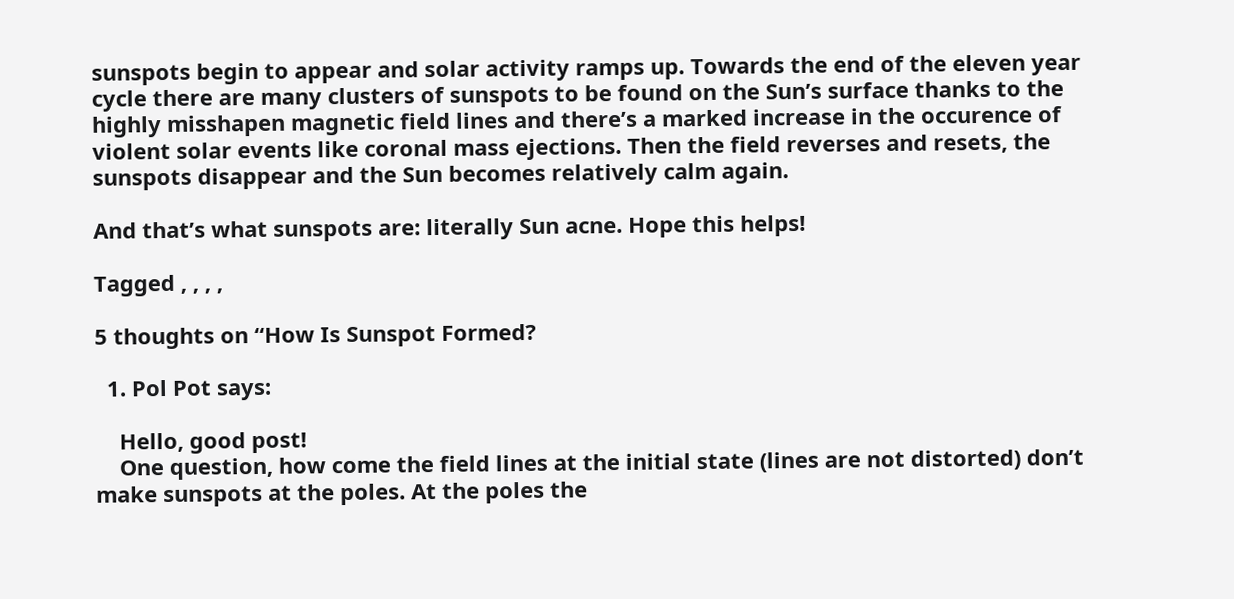sunspots begin to appear and solar activity ramps up. Towards the end of the eleven year cycle there are many clusters of sunspots to be found on the Sun’s surface thanks to the highly misshapen magnetic field lines and there’s a marked increase in the occurence of violent solar events like coronal mass ejections. Then the field reverses and resets, the sunspots disappear and the Sun becomes relatively calm again.

And that’s what sunspots are: literally Sun acne. Hope this helps!

Tagged , , , ,

5 thoughts on “How Is Sunspot Formed?

  1. Pol Pot says:

    Hello, good post!
    One question, how come the field lines at the initial state (lines are not distorted) don’t make sunspots at the poles. At the poles the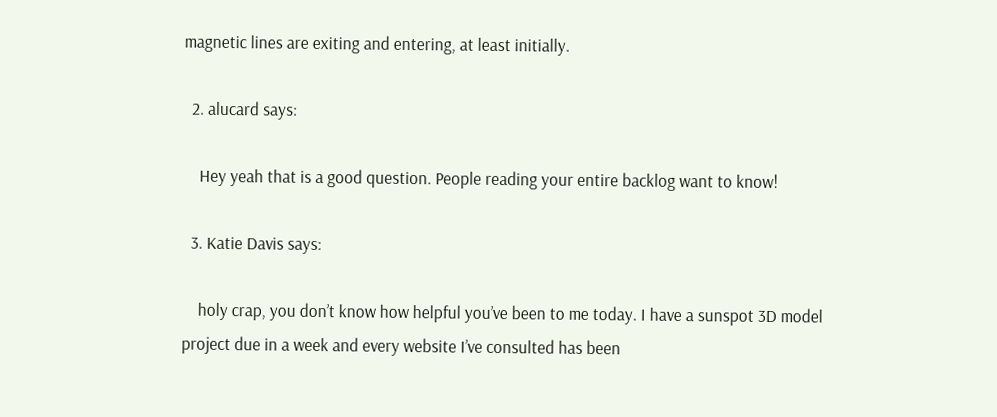magnetic lines are exiting and entering, at least initially.

  2. alucard says:

    Hey yeah that is a good question. People reading your entire backlog want to know!

  3. Katie Davis says:

    holy crap, you don’t know how helpful you’ve been to me today. I have a sunspot 3D model project due in a week and every website I’ve consulted has been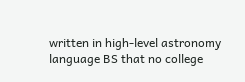written in high-level astronomy language BS that no college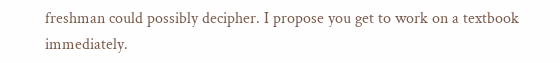freshman could possibly decipher. I propose you get to work on a textbook immediately.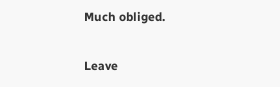Much obliged.

Leave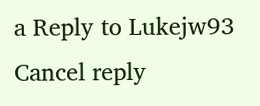a Reply to Lukejw93 Cancel reply